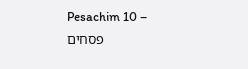Pesachim 10 – פסחים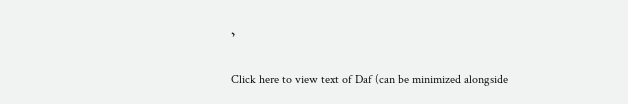י

Click here to view text of Daf (can be minimized alongside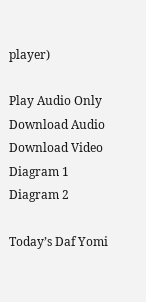player)

Play Audio Only    Download Audio    Download Video   Diagram 1    Diagram 2

Today’s Daf Yomi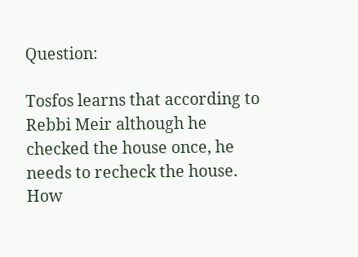Question:

Tosfos learns that according to Rebbi Meir although he checked the house once, he needs to recheck the house.  How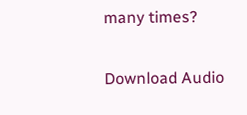many times?

Download Audio